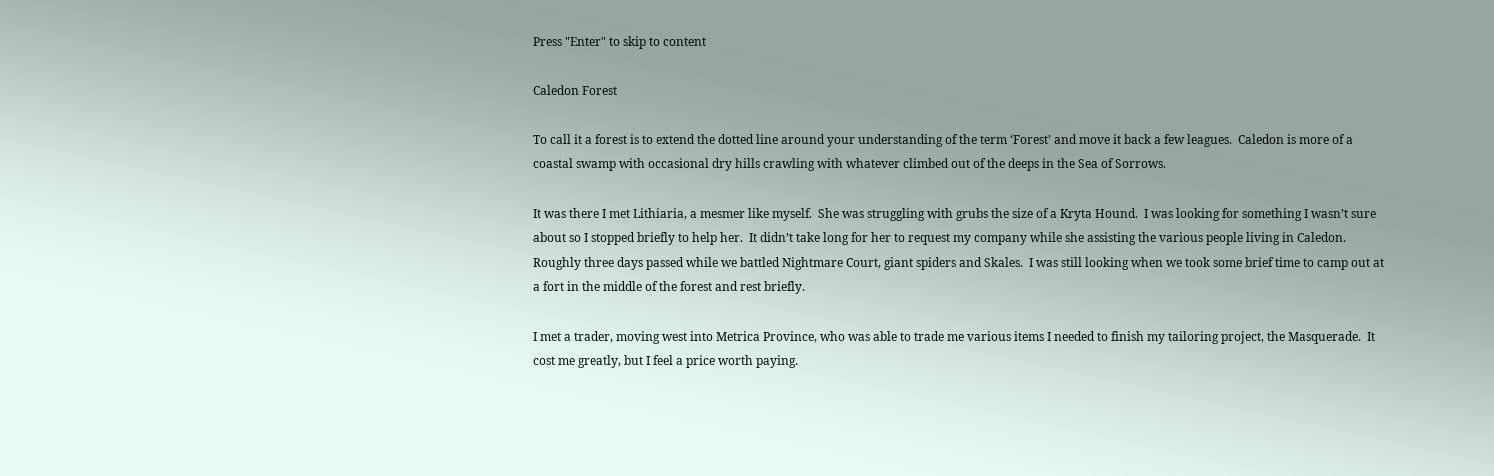Press "Enter" to skip to content

Caledon Forest

To call it a forest is to extend the dotted line around your understanding of the term ‘Forest’ and move it back a few leagues.  Caledon is more of a coastal swamp with occasional dry hills crawling with whatever climbed out of the deeps in the Sea of Sorrows.

It was there I met Lithiaria, a mesmer like myself.  She was struggling with grubs the size of a Kryta Hound.  I was looking for something I wasn’t sure about so I stopped briefly to help her.  It didn’t take long for her to request my company while she assisting the various people living in Caledon.  Roughly three days passed while we battled Nightmare Court, giant spiders and Skales.  I was still looking when we took some brief time to camp out at a fort in the middle of the forest and rest briefly.

I met a trader, moving west into Metrica Province, who was able to trade me various items I needed to finish my tailoring project, the Masquerade.  It cost me greatly, but I feel a price worth paying.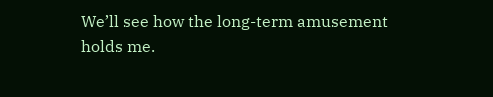We’ll see how the long-term amusement holds me.